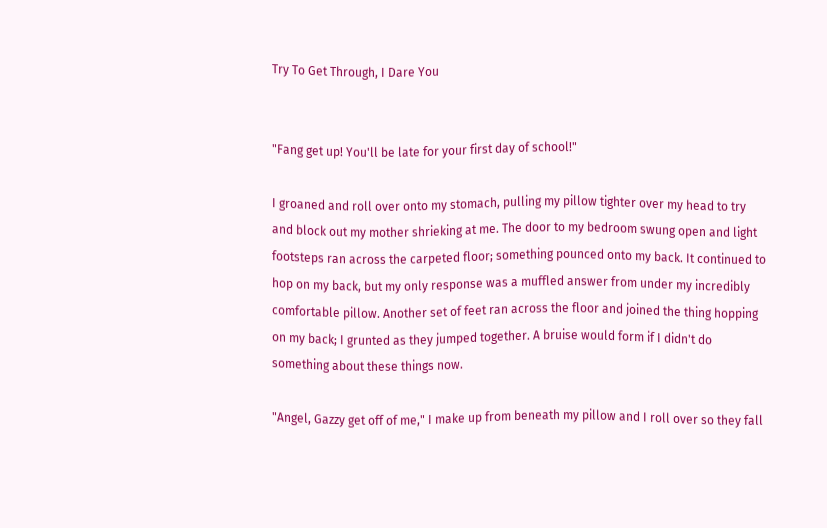Try To Get Through, I Dare You


"Fang get up! You'll be late for your first day of school!"

I groaned and roll over onto my stomach, pulling my pillow tighter over my head to try and block out my mother shrieking at me. The door to my bedroom swung open and light footsteps ran across the carpeted floor; something pounced onto my back. It continued to hop on my back, but my only response was a muffled answer from under my incredibly comfortable pillow. Another set of feet ran across the floor and joined the thing hopping on my back; I grunted as they jumped together. A bruise would form if I didn't do something about these things now.

"Angel, Gazzy get off of me," I make up from beneath my pillow and I roll over so they fall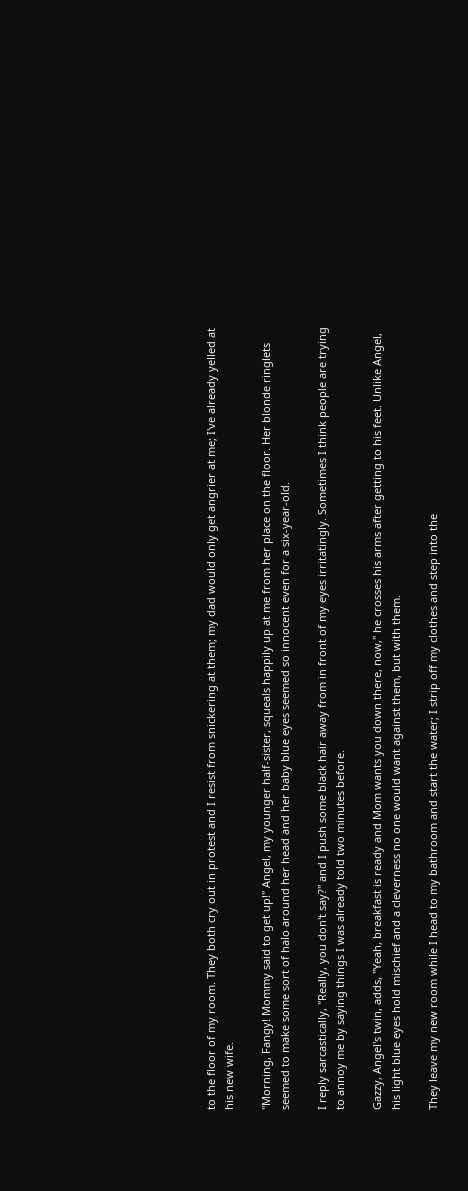to the floor of my room. They both cry out in protest and I resist from snickering at them; my dad would only get angrier at me; I've already yelled at his new wife.

"Morning, Fangy! Mommy said to get up!" Angel, my younger half-sister, squeals happily up at me from her place on the floor. Her blonde ringlets seemed to make some sort of halo around her head and her baby blue eyes seemed so innocent even for a six-year-old.

I reply sarcastically, "Really, you don't say?" and I push some black hair away from in front of my eyes irritatingly. Sometimes I think people are trying to annoy me by saying things I was already told two minutes before.

Gazzy, Angel's twin, adds, "Yeah, breakfast is ready and Mom wants you down there, now," he crosses his arms after getting to his feet. Unlike Angel, his light blue eyes hold mischief and a cleverness no one would want against them, but with them.

They leave my new room while I head to my bathroom and start the water; I strip off my clothes and step into the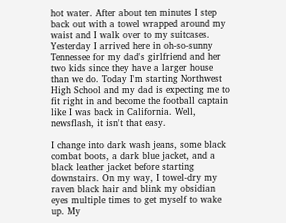hot water. After about ten minutes I step back out with a towel wrapped around my waist and I walk over to my suitcases. Yesterday I arrived here in oh-so-sunny Tennessee for my dad's girlfriend and her two kids since they have a larger house than we do. Today I'm starting Northwest High School and my dad is expecting me to fit right in and become the football captain like I was back in California. Well, newsflash, it isn't that easy.

I change into dark wash jeans, some black combat boots, a dark blue jacket, and a black leather jacket before starting downstairs. On my way, I towel-dry my raven black hair and blink my obsidian eyes multiple times to get myself to wake up. My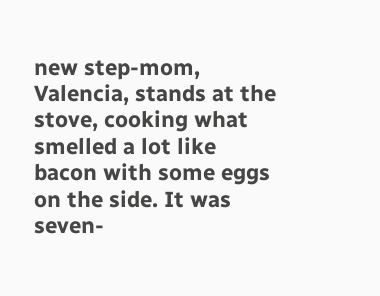new step-mom, Valencia, stands at the stove, cooking what smelled a lot like bacon with some eggs on the side. It was seven-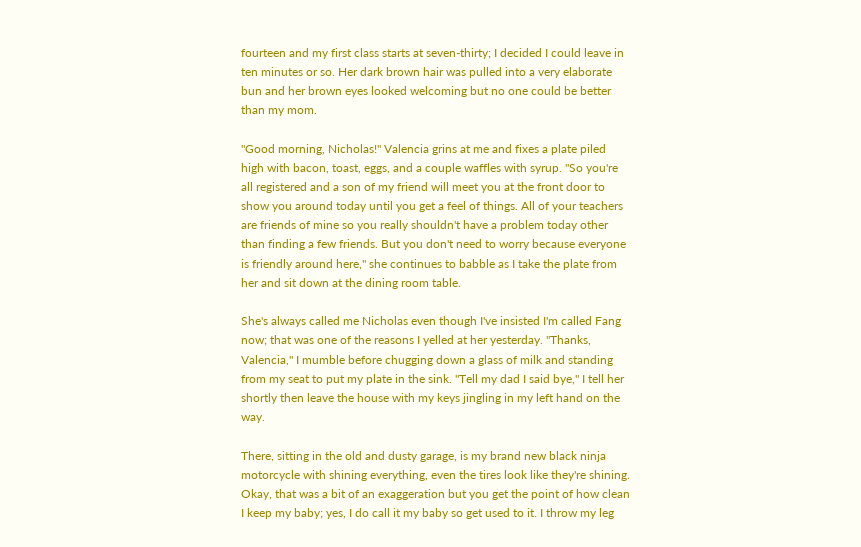fourteen and my first class starts at seven-thirty; I decided I could leave in ten minutes or so. Her dark brown hair was pulled into a very elaborate bun and her brown eyes looked welcoming but no one could be better than my mom.

"Good morning, Nicholas!" Valencia grins at me and fixes a plate piled high with bacon, toast, eggs, and a couple waffles with syrup. "So you're all registered and a son of my friend will meet you at the front door to show you around today until you get a feel of things. All of your teachers are friends of mine so you really shouldn't have a problem today other than finding a few friends. But you don't need to worry because everyone is friendly around here," she continues to babble as I take the plate from her and sit down at the dining room table.

She's always called me Nicholas even though I've insisted I'm called Fang now; that was one of the reasons I yelled at her yesterday. "Thanks, Valencia," I mumble before chugging down a glass of milk and standing from my seat to put my plate in the sink. "Tell my dad I said bye," I tell her shortly then leave the house with my keys jingling in my left hand on the way.

There, sitting in the old and dusty garage, is my brand new black ninja motorcycle with shining everything, even the tires look like they're shining. Okay, that was a bit of an exaggeration but you get the point of how clean I keep my baby; yes, I do call it my baby so get used to it. I throw my leg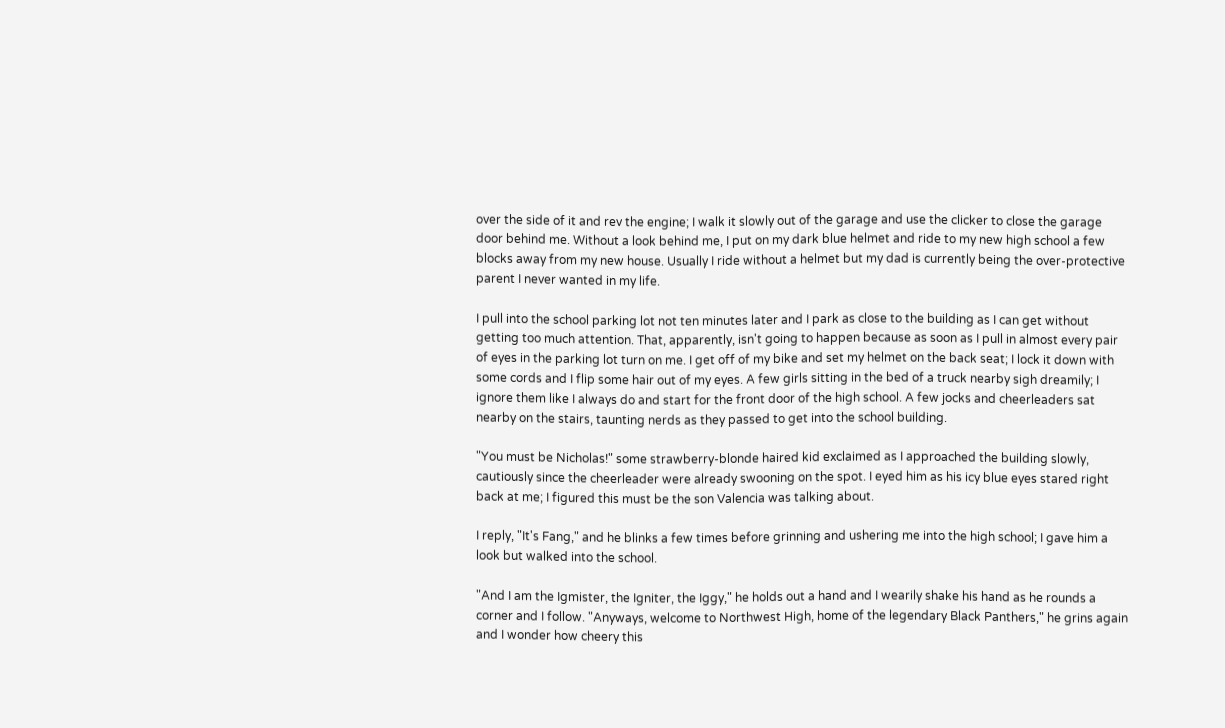over the side of it and rev the engine; I walk it slowly out of the garage and use the clicker to close the garage door behind me. Without a look behind me, I put on my dark blue helmet and ride to my new high school a few blocks away from my new house. Usually I ride without a helmet but my dad is currently being the over-protective parent I never wanted in my life.

I pull into the school parking lot not ten minutes later and I park as close to the building as I can get without getting too much attention. That, apparently, isn't going to happen because as soon as I pull in almost every pair of eyes in the parking lot turn on me. I get off of my bike and set my helmet on the back seat; I lock it down with some cords and I flip some hair out of my eyes. A few girls sitting in the bed of a truck nearby sigh dreamily; I ignore them like I always do and start for the front door of the high school. A few jocks and cheerleaders sat nearby on the stairs, taunting nerds as they passed to get into the school building.

"You must be Nicholas!" some strawberry-blonde haired kid exclaimed as I approached the building slowly, cautiously since the cheerleader were already swooning on the spot. I eyed him as his icy blue eyes stared right back at me; I figured this must be the son Valencia was talking about.

I reply, "It's Fang," and he blinks a few times before grinning and ushering me into the high school; I gave him a look but walked into the school.

"And I am the Igmister, the Igniter, the Iggy," he holds out a hand and I wearily shake his hand as he rounds a corner and I follow. "Anyways, welcome to Northwest High, home of the legendary Black Panthers," he grins again and I wonder how cheery this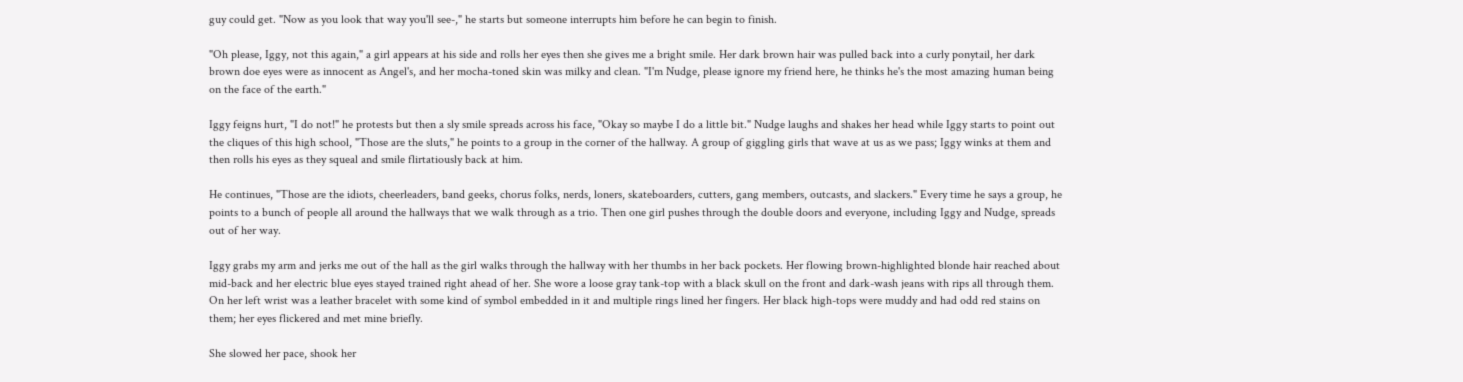guy could get. "Now as you look that way you'll see-," he starts but someone interrupts him before he can begin to finish.

"Oh please, Iggy, not this again," a girl appears at his side and rolls her eyes then she gives me a bright smile. Her dark brown hair was pulled back into a curly ponytail, her dark brown doe eyes were as innocent as Angel's, and her mocha-toned skin was milky and clean. "I'm Nudge, please ignore my friend here, he thinks he's the most amazing human being on the face of the earth."

Iggy feigns hurt, "I do not!" he protests but then a sly smile spreads across his face, "Okay so maybe I do a little bit." Nudge laughs and shakes her head while Iggy starts to point out the cliques of this high school, "Those are the sluts," he points to a group in the corner of the hallway. A group of giggling girls that wave at us as we pass; Iggy winks at them and then rolls his eyes as they squeal and smile flirtatiously back at him.

He continues, "Those are the idiots, cheerleaders, band geeks, chorus folks, nerds, loners, skateboarders, cutters, gang members, outcasts, and slackers." Every time he says a group, he points to a bunch of people all around the hallways that we walk through as a trio. Then one girl pushes through the double doors and everyone, including Iggy and Nudge, spreads out of her way.

Iggy grabs my arm and jerks me out of the hall as the girl walks through the hallway with her thumbs in her back pockets. Her flowing brown-highlighted blonde hair reached about mid-back and her electric blue eyes stayed trained right ahead of her. She wore a loose gray tank-top with a black skull on the front and dark-wash jeans with rips all through them. On her left wrist was a leather bracelet with some kind of symbol embedded in it and multiple rings lined her fingers. Her black high-tops were muddy and had odd red stains on them; her eyes flickered and met mine briefly.

She slowed her pace, shook her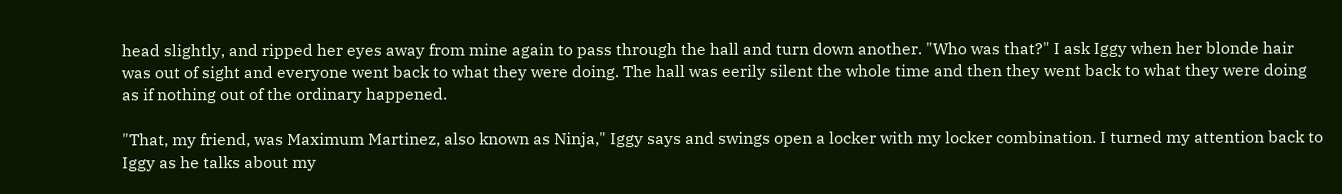head slightly, and ripped her eyes away from mine again to pass through the hall and turn down another. "Who was that?" I ask Iggy when her blonde hair was out of sight and everyone went back to what they were doing. The hall was eerily silent the whole time and then they went back to what they were doing as if nothing out of the ordinary happened.

"That, my friend, was Maximum Martinez, also known as Ninja," Iggy says and swings open a locker with my locker combination. I turned my attention back to Iggy as he talks about my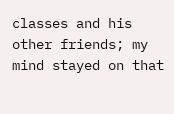classes and his other friends; my mind stayed on that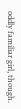oddly familiar girl, though.